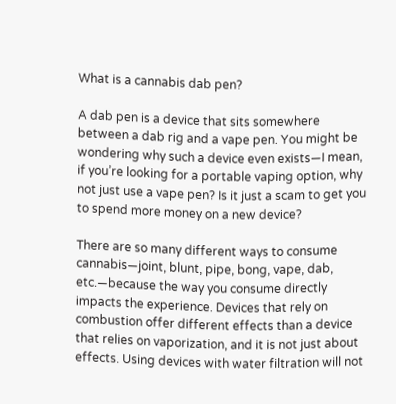What is a cannabis dab pen?

A dab pen is a device that sits somewhere between a dab rig and a vape pen. You might be wondering why such a device even exists—I mean, if you’re looking for a portable vaping option, why not just use a vape pen? Is it just a scam to get you to spend more money on a new device?

There are so many different ways to consume cannabis—joint, blunt, pipe, bong, vape, dab, etc.—because the way you consume directly impacts the experience. Devices that rely on combustion offer different effects than a device that relies on vaporization, and it is not just about effects. Using devices with water filtration will not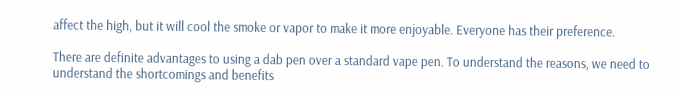affect the high, but it will cool the smoke or vapor to make it more enjoyable. Everyone has their preference.

There are definite advantages to using a dab pen over a standard vape pen. To understand the reasons, we need to understand the shortcomings and benefits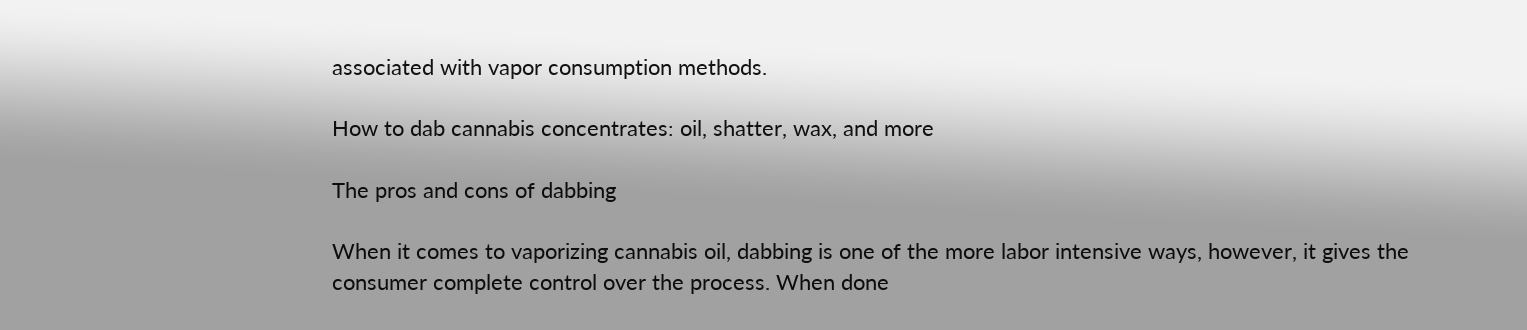associated with vapor consumption methods.

How to dab cannabis concentrates: oil, shatter, wax, and more

The pros and cons of dabbing

When it comes to vaporizing cannabis oil, dabbing is one of the more labor intensive ways, however, it gives the consumer complete control over the process. When done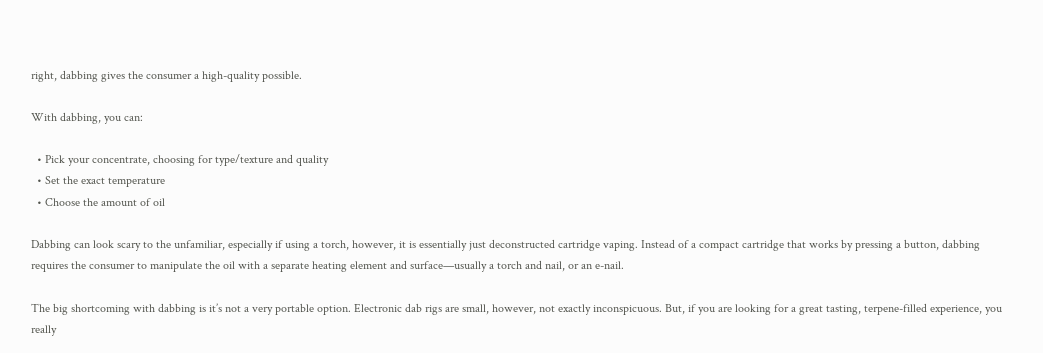right, dabbing gives the consumer a high-quality possible.

With dabbing, you can:

  • Pick your concentrate, choosing for type/texture and quality
  • Set the exact temperature
  • Choose the amount of oil

Dabbing can look scary to the unfamiliar, especially if using a torch, however, it is essentially just deconstructed cartridge vaping. Instead of a compact cartridge that works by pressing a button, dabbing requires the consumer to manipulate the oil with a separate heating element and surface—usually a torch and nail, or an e-nail.

The big shortcoming with dabbing is it’s not a very portable option. Electronic dab rigs are small, however, not exactly inconspicuous. But, if you are looking for a great tasting, terpene-filled experience, you really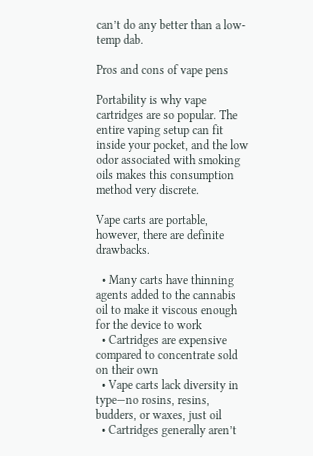can’t do any better than a low-temp dab.

Pros and cons of vape pens

Portability is why vape cartridges are so popular. The entire vaping setup can fit inside your pocket, and the low odor associated with smoking oils makes this consumption method very discrete.

Vape carts are portable, however, there are definite drawbacks.

  • Many carts have thinning agents added to the cannabis oil to make it viscous enough for the device to work
  • Cartridges are expensive compared to concentrate sold on their own
  • Vape carts lack diversity in type—no rosins, resins, budders, or waxes, just oil
  • Cartridges generally aren’t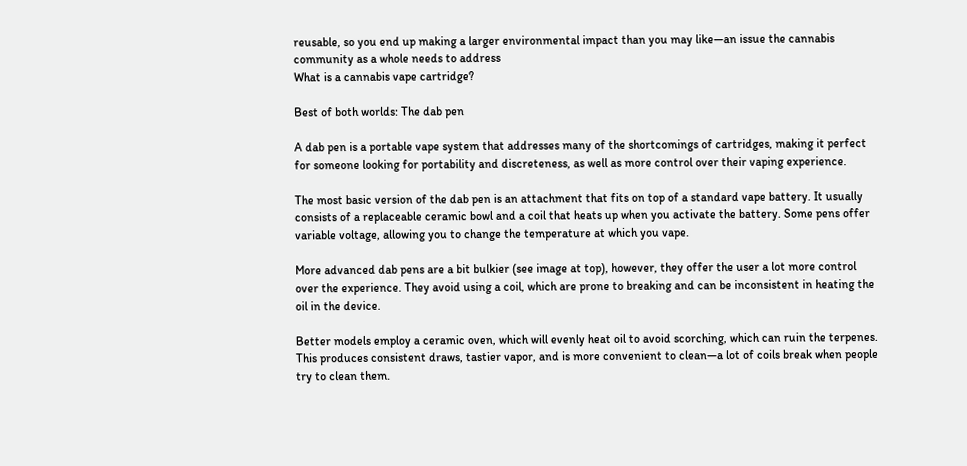reusable, so you end up making a larger environmental impact than you may like—an issue the cannabis community as a whole needs to address
What is a cannabis vape cartridge?

Best of both worlds: The dab pen

A dab pen is a portable vape system that addresses many of the shortcomings of cartridges, making it perfect for someone looking for portability and discreteness, as well as more control over their vaping experience.

The most basic version of the dab pen is an attachment that fits on top of a standard vape battery. It usually consists of a replaceable ceramic bowl and a coil that heats up when you activate the battery. Some pens offer variable voltage, allowing you to change the temperature at which you vape.

More advanced dab pens are a bit bulkier (see image at top), however, they offer the user a lot more control over the experience. They avoid using a coil, which are prone to breaking and can be inconsistent in heating the oil in the device.

Better models employ a ceramic oven, which will evenly heat oil to avoid scorching, which can ruin the terpenes. This produces consistent draws, tastier vapor, and is more convenient to clean—a lot of coils break when people try to clean them.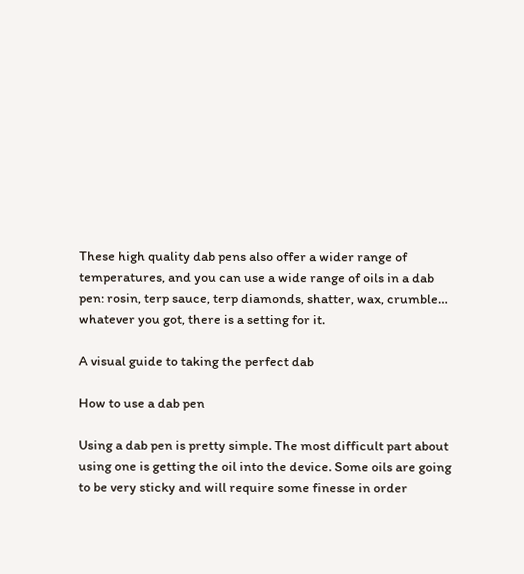These high quality dab pens also offer a wider range of temperatures, and you can use a wide range of oils in a dab pen: rosin, terp sauce, terp diamonds, shatter, wax, crumble… whatever you got, there is a setting for it.

A visual guide to taking the perfect dab

How to use a dab pen

Using a dab pen is pretty simple. The most difficult part about using one is getting the oil into the device. Some oils are going to be very sticky and will require some finesse in order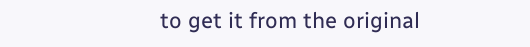to get it from the original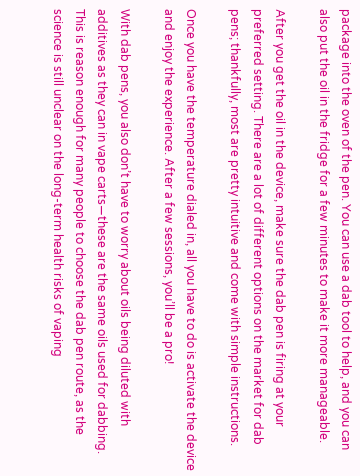package into the oven of the pen. You can use a dab tool to help, and you can also put the oil in the fridge for a few minutes to make it more manageable.

After you get the oil in the device, make sure the dab pen is firing at your preferred setting. There are a lot of different options on the market for dab pens; thankfully, most are pretty intuitive and come with simple instructions.

Once you have the temperature dialed in, all you have to do is activate the device and enjoy the experience. After a few sessions, you’ll be a pro!

With dab pens, you also don’t have to worry about oils being diluted with additives as they can in vape carts—these are the same oils used for dabbing. This is reason enough for many people to choose the dab pen route, as the science is still unclear on the long-term health risks of vaping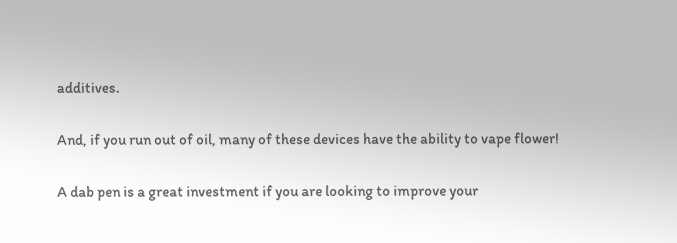additives.

And, if you run out of oil, many of these devices have the ability to vape flower!

A dab pen is a great investment if you are looking to improve your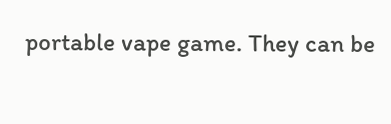portable vape game. They can be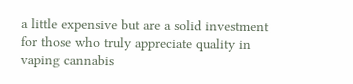a little expensive but are a solid investment for those who truly appreciate quality in vaping cannabis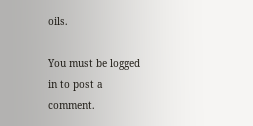oils.

You must be logged in to post a comment.